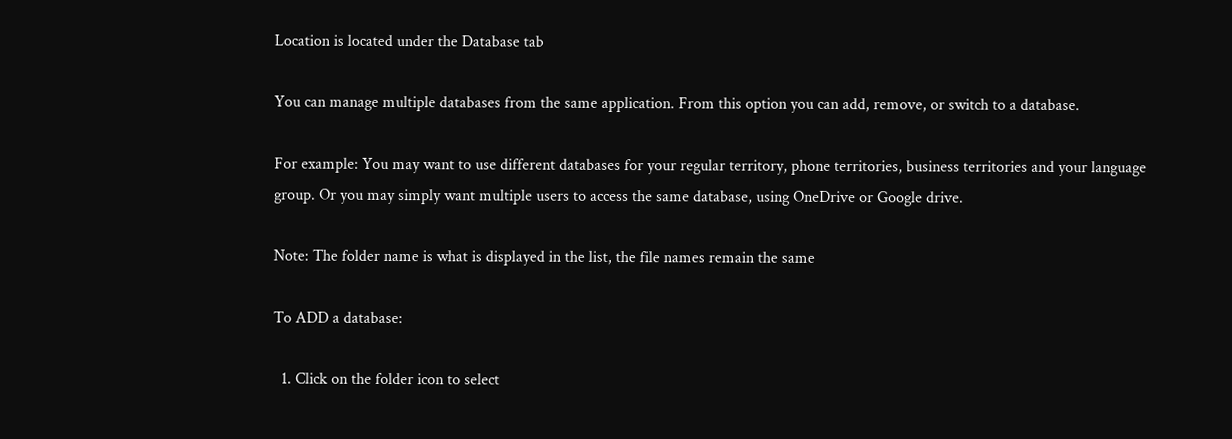Location is located under the Database tab

You can manage multiple databases from the same application. From this option you can add, remove, or switch to a database.

For example: You may want to use different databases for your regular territory, phone territories, business territories and your language group. Or you may simply want multiple users to access the same database, using OneDrive or Google drive.

Note: The folder name is what is displayed in the list, the file names remain the same

To ADD a database:

  1. Click on the folder icon to select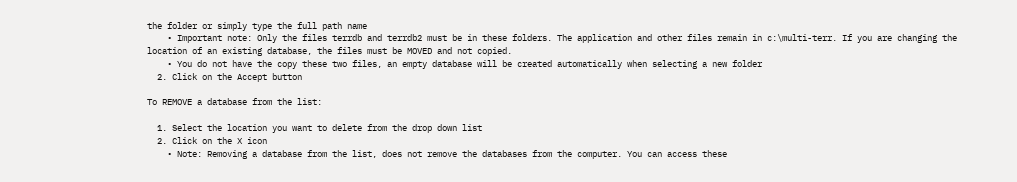the folder or simply type the full path name
    • Important note: Only the files terrdb and terrdb2 must be in these folders. The application and other files remain in c:\multi-terr. If you are changing the location of an existing database, the files must be MOVED and not copied.
    • You do not have the copy these two files, an empty database will be created automatically when selecting a new folder
  2. Click on the Accept button

To REMOVE a database from the list:

  1. Select the location you want to delete from the drop down list
  2. Click on the X icon
    • Note: Removing a database from the list, does not remove the databases from the computer. You can access these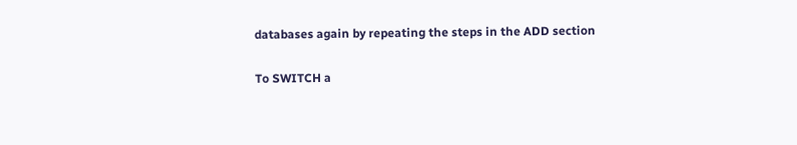databases again by repeating the steps in the ADD section

To SWITCH a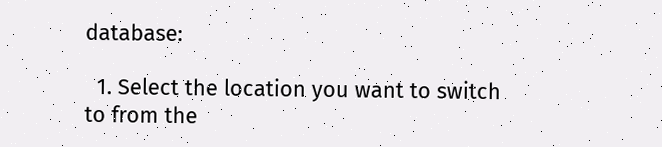database:

  1. Select the location you want to switch to from the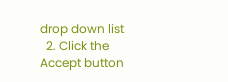drop down list
  2. Click the Accept button